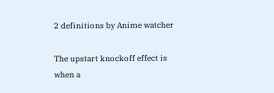2 definitions by Anime watcher

The upstart knockoff effect is when a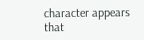character appears that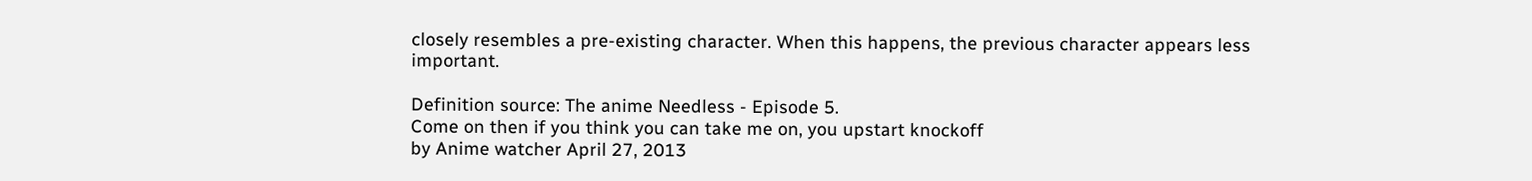closely resembles a pre-existing character. When this happens, the previous character appears less important.

Definition source: The anime Needless - Episode 5.
Come on then if you think you can take me on, you upstart knockoff
by Anime watcher April 27, 2013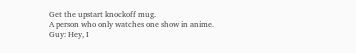Get the upstart knockoff mug.
A person who only watches one show in anime.
Guy: Hey, I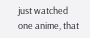just watched one anime, that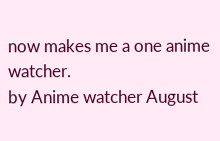now makes me a one anime watcher.
by Anime watcher August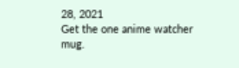28, 2021
Get the one anime watcher mug.